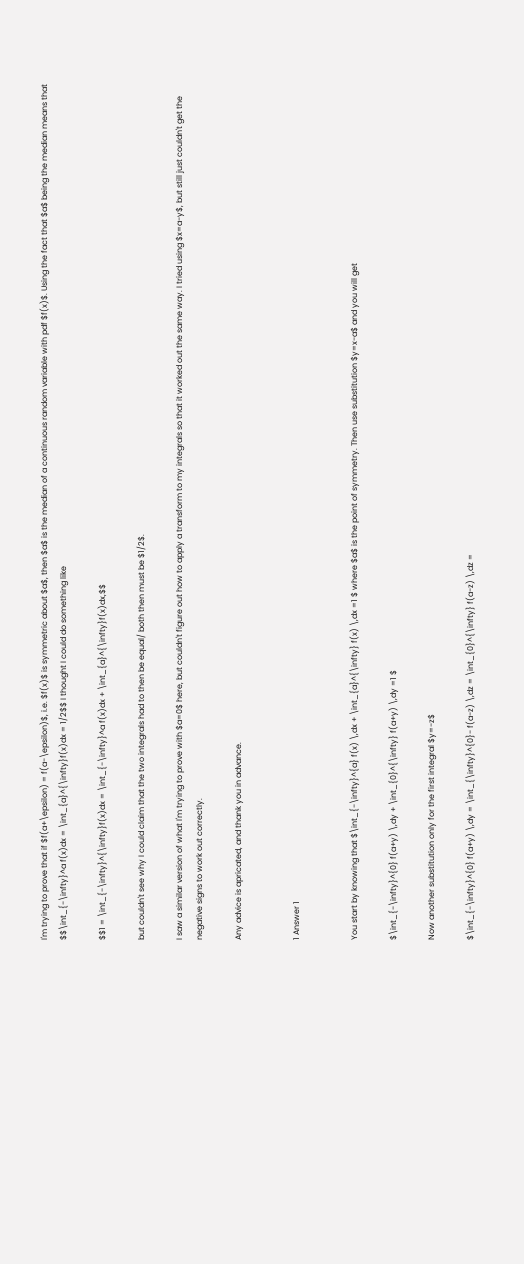I'm trying to prove that if $f(a+\epsilon) = f(a-\epsilon)$, i.e. $f(x)$ is symmetric about $a$, then $a$ is the median of a continuous random variable with pdf $f(x)$. Using the fact that $a$ being the median means that $$\int_{-\infty}^a f(x)dx = \int_{a}^{\infty}f(x)dx = 1/2$$ I thought I could do something like

$$1 = \int_{-\infty}^{\infty}f(x)dx = \int_{-\infty}^a f(x)dx + \int_{a}^{\infty}f(x)dx,$$

but couldn't see why I could claim that the two integrals had to then be equal/ both then must be $1/2$.

I saw a similar version of what I'm trying to prove with $a=0$ here, but couldn't figure out how to apply a transform to my integrals so that it worked out the same way. I tried using $x=a-y$, but still just couldn't get the negative signs to work out correctly.

Any advice is apricated, and thank you in advance.


1 Answer 1


You start by knowing that $\int_{-\infty}^{a} f(x) \,dx + \int_{a}^{\infty} f(x) \,dx =1 $ where $a$ is the point of symmetry. Then use substitution $y=x-a$ and you will get

$\int_{-\infty}^{0} f(a+y) \,dy + \int_{0}^{\infty} f(a+y) \,dy =1 $

Now another substitution only for the first integral $y=-z$

$\int_{-\infty}^{0} f(a+y) \,dy = \int_{\infty}^{0}- f(a-z) \,dz = \int_{0}^{\infty} f(a-z) \,dz =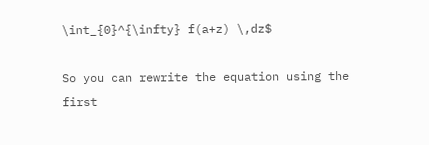\int_{0}^{\infty} f(a+z) \,dz$

So you can rewrite the equation using the first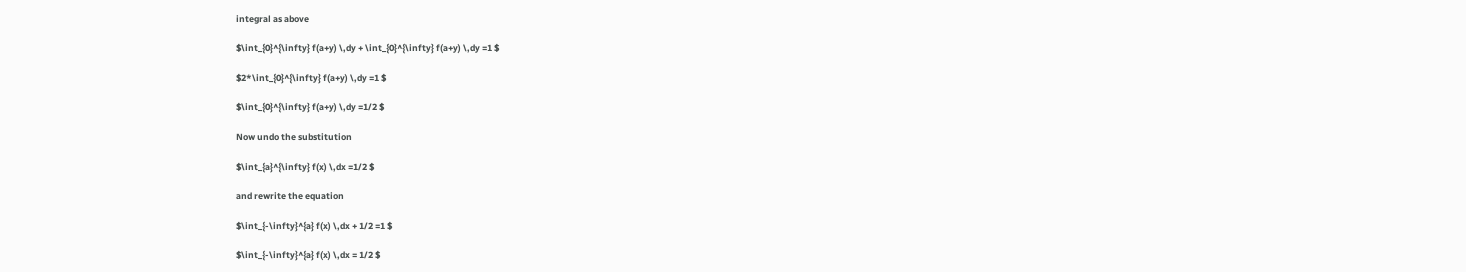integral as above

$\int_{0}^{\infty} f(a+y) \,dy + \int_{0}^{\infty} f(a+y) \,dy =1 $

$2*\int_{0}^{\infty} f(a+y) \,dy =1 $

$\int_{0}^{\infty} f(a+y) \,dy =1/2 $

Now undo the substitution

$\int_{a}^{\infty} f(x) \,dx =1/2 $

and rewrite the equation

$\int_{-\infty}^{a} f(x) \,dx + 1/2 =1 $

$\int_{-\infty}^{a} f(x) \,dx = 1/2 $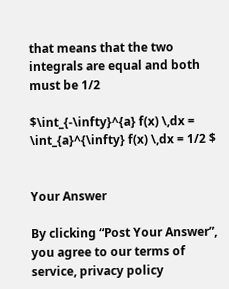that means that the two integrals are equal and both must be 1/2

$\int_{-\infty}^{a} f(x) \,dx = \int_{a}^{\infty} f(x) \,dx = 1/2 $


Your Answer

By clicking “Post Your Answer”, you agree to our terms of service, privacy policy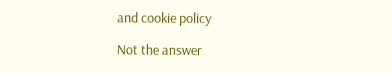and cookie policy

Not the answer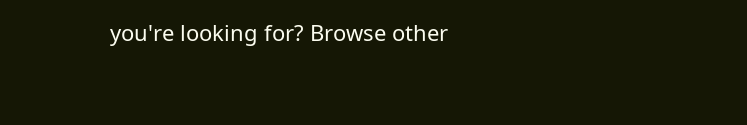you're looking for? Browse other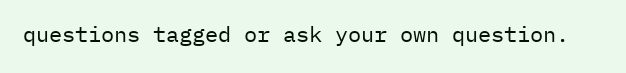questions tagged or ask your own question.